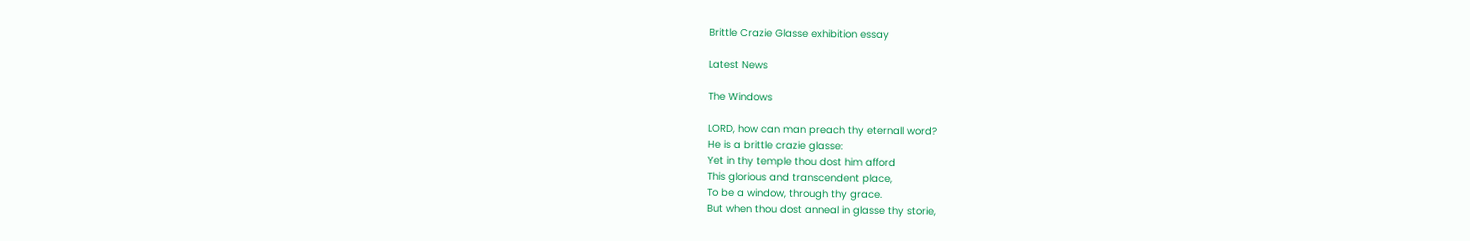Brittle Crazie Glasse exhibition essay

Latest News

The Windows

LORD, how can man preach thy eternall word?
He is a brittle crazie glasse:
Yet in thy temple thou dost him afford
This glorious and transcendent place,
To be a window, through thy grace.
But when thou dost anneal in glasse thy storie,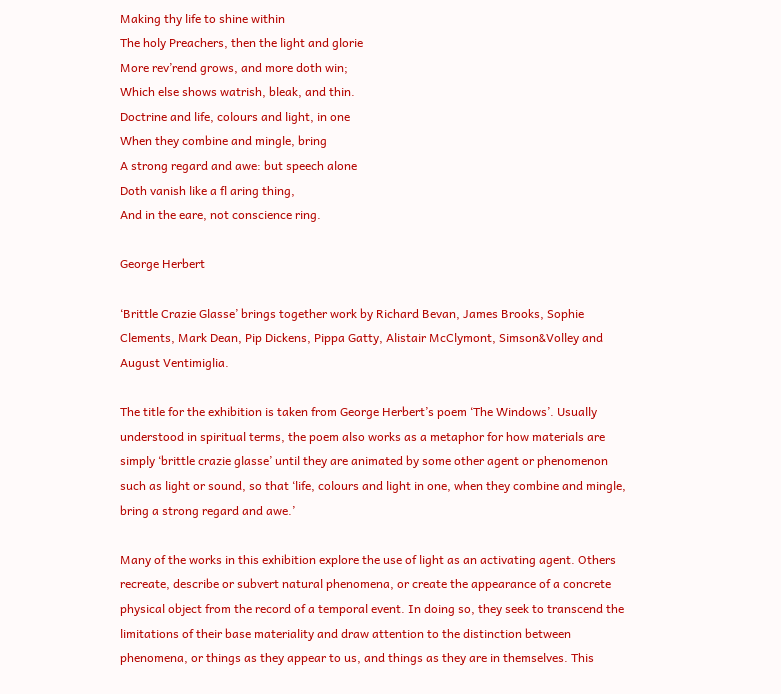Making thy life to shine within
The holy Preachers, then the light and glorie
More rev’rend grows, and more doth win;
Which else shows watrish, bleak, and thin.
Doctrine and life, colours and light, in one
When they combine and mingle, bring
A strong regard and awe: but speech alone
Doth vanish like a fl aring thing,
And in the eare, not conscience ring.

George Herbert

‘Brittle Crazie Glasse’ brings together work by Richard Bevan, James Brooks, Sophie Clements, Mark Dean, Pip Dickens, Pippa Gatty, Alistair McClymont, Simson&Volley and August Ventimiglia.

The title for the exhibition is taken from George Herbert’s poem ‘The Windows’. Usually understood in spiritual terms, the poem also works as a metaphor for how materials are simply ‘brittle crazie glasse’ until they are animated by some other agent or phenomenon such as light or sound, so that ‘life, colours and light in one, when they combine and mingle, bring a strong regard and awe.’

Many of the works in this exhibition explore the use of light as an activating agent. Others recreate, describe or subvert natural phenomena, or create the appearance of a concrete physical object from the record of a temporal event. In doing so, they seek to transcend the limitations of their base materiality and draw attention to the distinction between phenomena, or things as they appear to us, and things as they are in themselves. This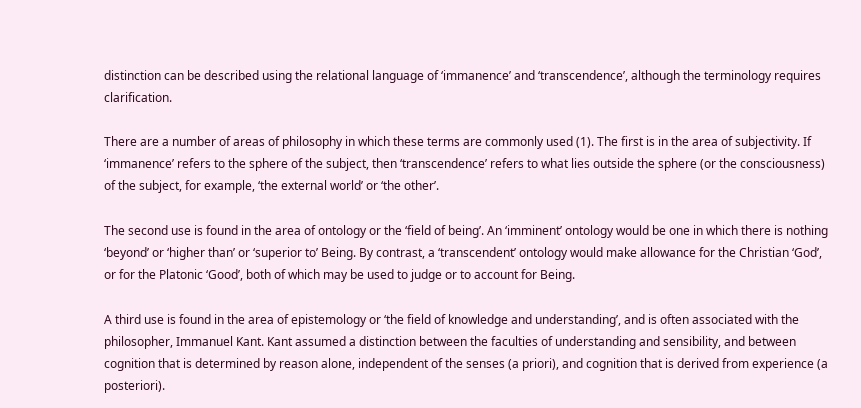distinction can be described using the relational language of ‘immanence’ and ‘transcendence’, although the terminology requires clarification.

There are a number of areas of philosophy in which these terms are commonly used (1). The first is in the area of subjectivity. If ‘immanence’ refers to the sphere of the subject, then ‘transcendence’ refers to what lies outside the sphere (or the consciousness) of the subject, for example, ‘the external world’ or ‘the other’.

The second use is found in the area of ontology or the ‘field of being’. An ‘imminent’ ontology would be one in which there is nothing ‘beyond’ or ‘higher than’ or ‘superior to’ Being. By contrast, a ‘transcendent’ ontology would make allowance for the Christian ‘God’, or for the Platonic ‘Good’, both of which may be used to judge or to account for Being.

A third use is found in the area of epistemology or ‘the field of knowledge and understanding’, and is often associated with the philosopher, Immanuel Kant. Kant assumed a distinction between the faculties of understanding and sensibility, and between cognition that is determined by reason alone, independent of the senses (a priori), and cognition that is derived from experience (a posteriori).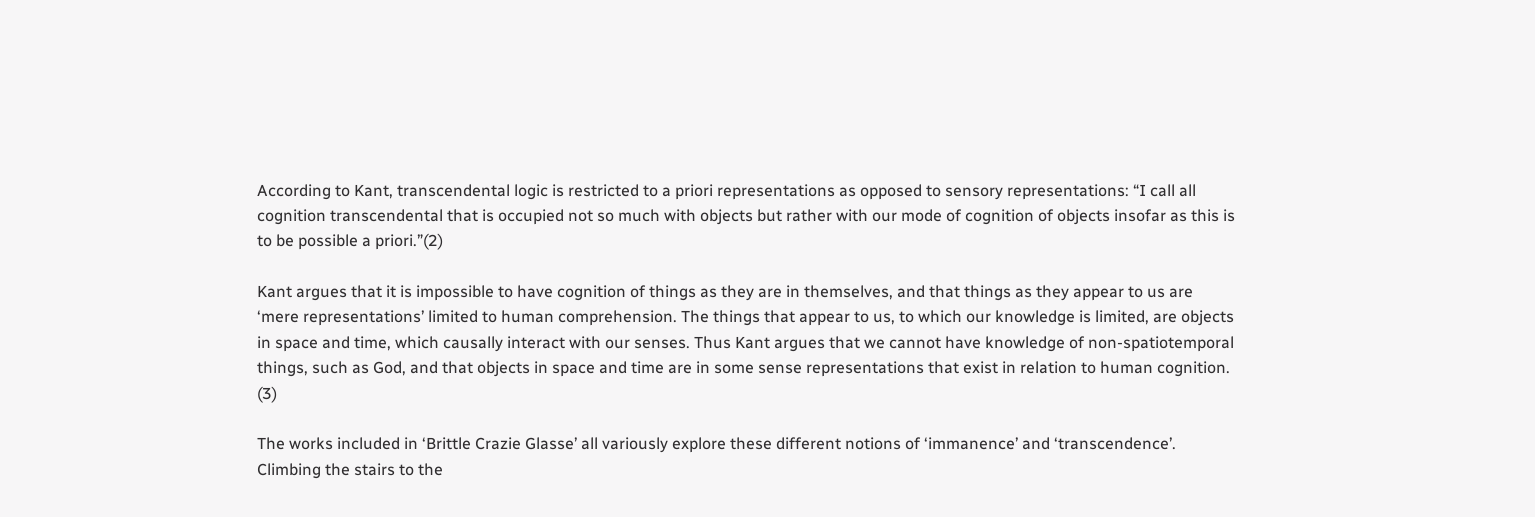According to Kant, transcendental logic is restricted to a priori representations as opposed to sensory representations: “I call all cognition transcendental that is occupied not so much with objects but rather with our mode of cognition of objects insofar as this is to be possible a priori.”(2)

Kant argues that it is impossible to have cognition of things as they are in themselves, and that things as they appear to us are ‘mere representations’ limited to human comprehension. The things that appear to us, to which our knowledge is limited, are objects in space and time, which causally interact with our senses. Thus Kant argues that we cannot have knowledge of non-spatiotemporal things, such as God, and that objects in space and time are in some sense representations that exist in relation to human cognition. (3)

The works included in ‘Brittle Crazie Glasse’ all variously explore these different notions of ‘immanence’ and ‘transcendence’. Climbing the stairs to the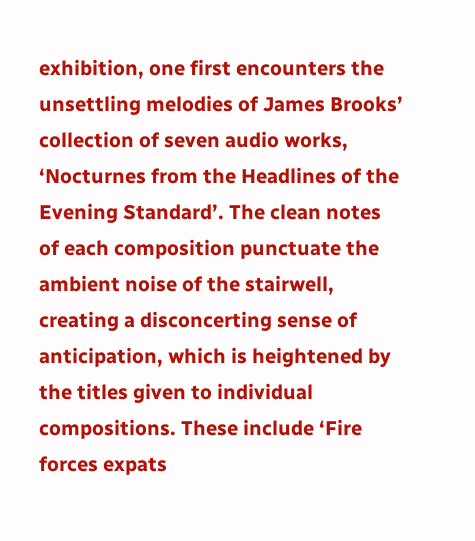exhibition, one first encounters the unsettling melodies of James Brooks’ collection of seven audio works, ‘Nocturnes from the Headlines of the Evening Standard’. The clean notes of each composition punctuate the ambient noise of the stairwell, creating a disconcerting sense of anticipation, which is heightened by the titles given to individual compositions. These include ‘Fire forces expats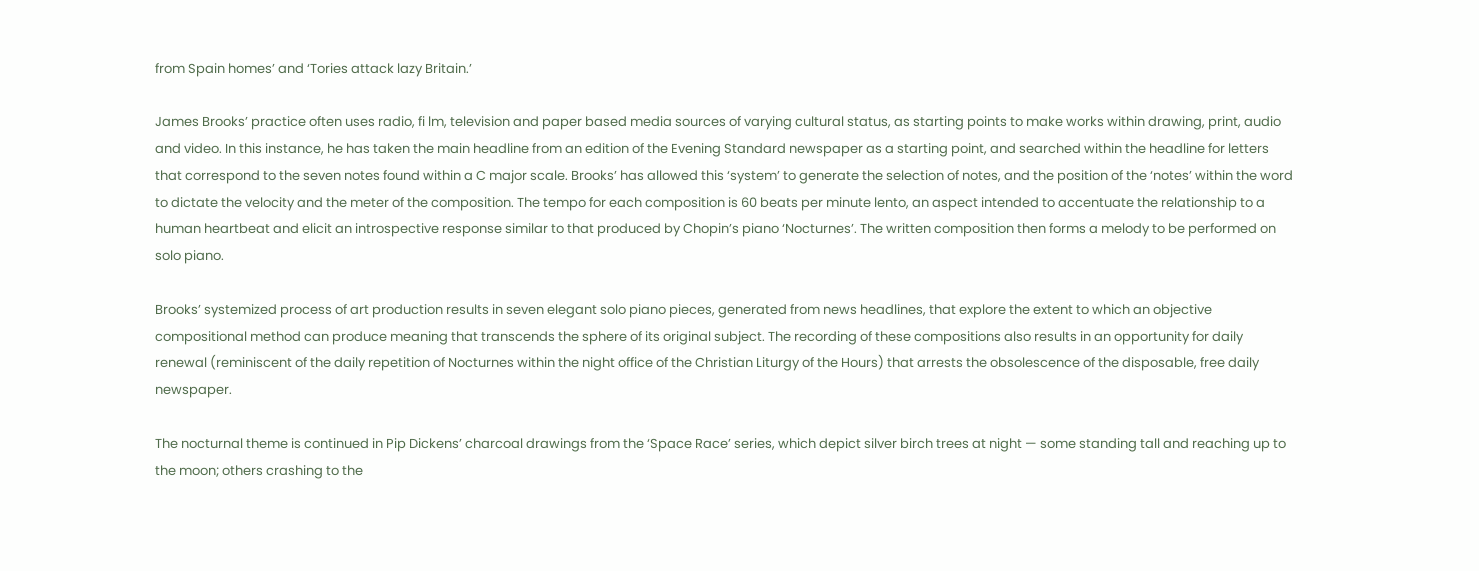from Spain homes’ and ‘Tories attack lazy Britain.’

James Brooks’ practice often uses radio, fi lm, television and paper based media sources of varying cultural status, as starting points to make works within drawing, print, audio and video. In this instance, he has taken the main headline from an edition of the Evening Standard newspaper as a starting point, and searched within the headline for letters that correspond to the seven notes found within a C major scale. Brooks’ has allowed this ‘system’ to generate the selection of notes, and the position of the ‘notes’ within the word to dictate the velocity and the meter of the composition. The tempo for each composition is 60 beats per minute lento, an aspect intended to accentuate the relationship to a human heartbeat and elicit an introspective response similar to that produced by Chopin’s piano ‘Nocturnes’. The written composition then forms a melody to be performed on solo piano.

Brooks’ systemized process of art production results in seven elegant solo piano pieces, generated from news headlines, that explore the extent to which an objective compositional method can produce meaning that transcends the sphere of its original subject. The recording of these compositions also results in an opportunity for daily renewal (reminiscent of the daily repetition of Nocturnes within the night office of the Christian Liturgy of the Hours) that arrests the obsolescence of the disposable, free daily newspaper.

The nocturnal theme is continued in Pip Dickens’ charcoal drawings from the ‘Space Race’ series, which depict silver birch trees at night — some standing tall and reaching up to the moon; others crashing to the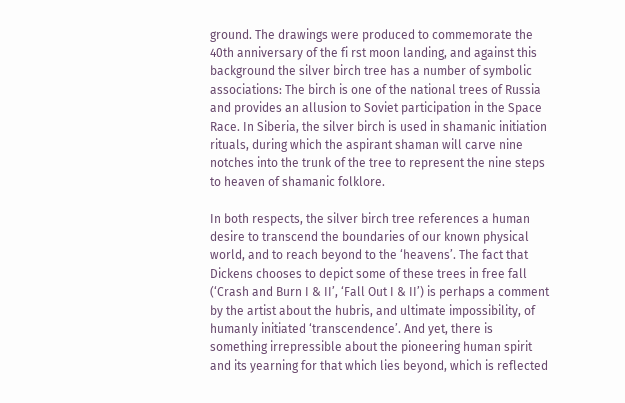ground. The drawings were produced to commemorate the 40th anniversary of the fi rst moon landing, and against this background the silver birch tree has a number of symbolic associations: The birch is one of the national trees of Russia and provides an allusion to Soviet participation in the Space Race. In Siberia, the silver birch is used in shamanic initiation rituals, during which the aspirant shaman will carve nine notches into the trunk of the tree to represent the nine steps to heaven of shamanic folklore.

In both respects, the silver birch tree references a human desire to transcend the boundaries of our known physical world, and to reach beyond to the ‘heavens’. The fact that Dickens chooses to depict some of these trees in free fall (‘Crash and Burn I & II’, ‘Fall Out I & II’) is perhaps a comment by the artist about the hubris, and ultimate impossibility, of humanly initiated ‘transcendence’. And yet, there is something irrepressible about the pioneering human spirit and its yearning for that which lies beyond, which is reflected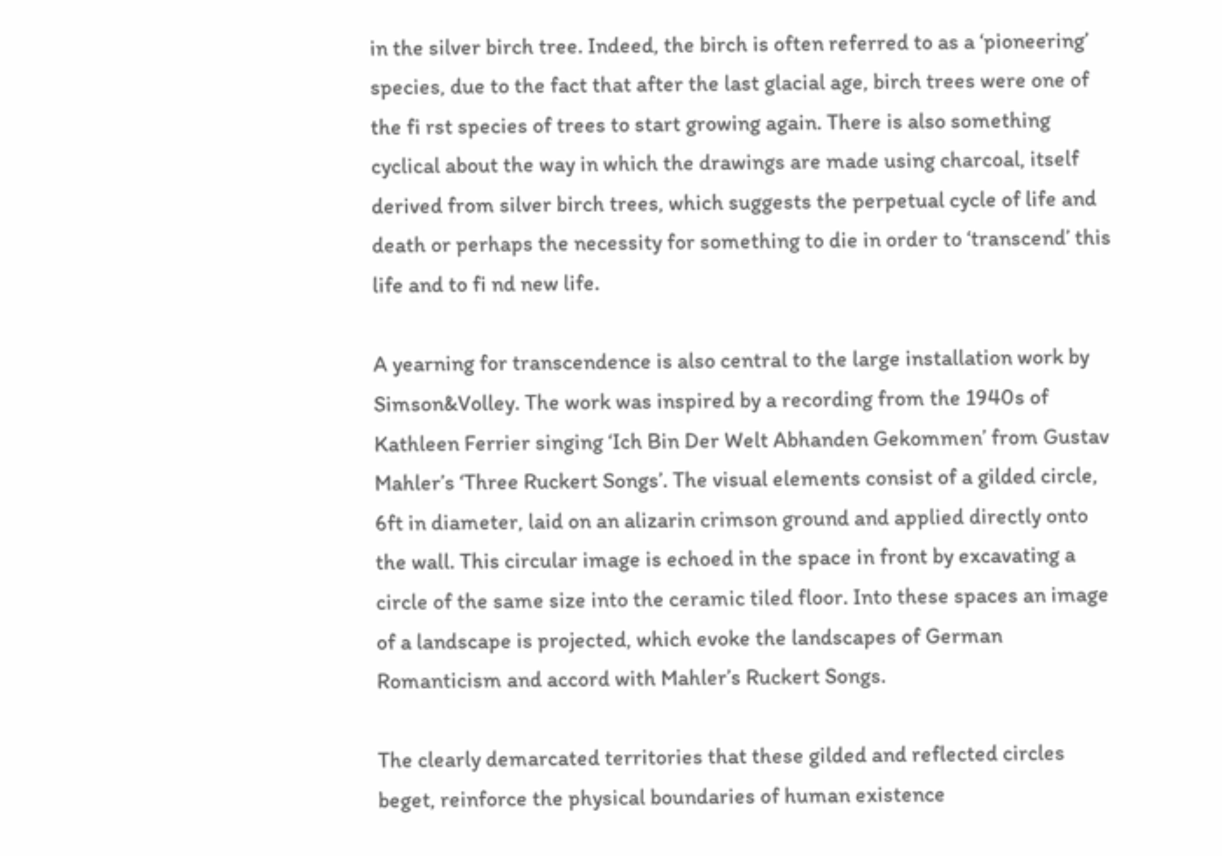in the silver birch tree. Indeed, the birch is often referred to as a ‘pioneering’ species, due to the fact that after the last glacial age, birch trees were one of the fi rst species of trees to start growing again. There is also something cyclical about the way in which the drawings are made using charcoal, itself derived from silver birch trees, which suggests the perpetual cycle of life and death or perhaps the necessity for something to die in order to ‘transcend’ this life and to fi nd new life.

A yearning for transcendence is also central to the large installation work by Simson&Volley. The work was inspired by a recording from the 1940s of Kathleen Ferrier singing ‘Ich Bin Der Welt Abhanden Gekommen’ from Gustav Mahler’s ‘Three Ruckert Songs’. The visual elements consist of a gilded circle, 6ft in diameter, laid on an alizarin crimson ground and applied directly onto the wall. This circular image is echoed in the space in front by excavating a circle of the same size into the ceramic tiled floor. Into these spaces an image of a landscape is projected, which evoke the landscapes of German Romanticism and accord with Mahler’s Ruckert Songs.

The clearly demarcated territories that these gilded and reflected circles beget, reinforce the physical boundaries of human existence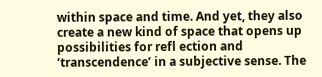within space and time. And yet, they also create a new kind of space that opens up possibilities for refl ection and ‘transcendence’ in a subjective sense. The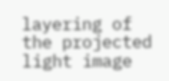layering of the projected light image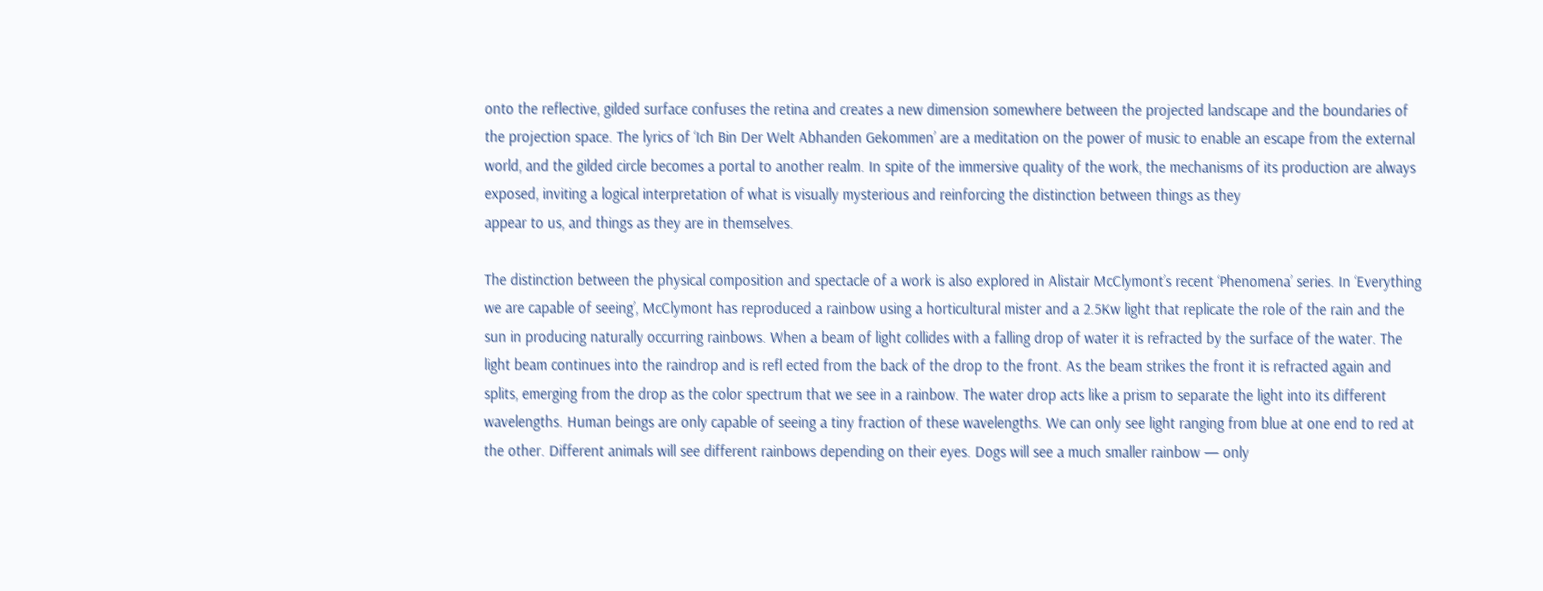onto the reflective, gilded surface confuses the retina and creates a new dimension somewhere between the projected landscape and the boundaries of the projection space. The lyrics of ‘Ich Bin Der Welt Abhanden Gekommen’ are a meditation on the power of music to enable an escape from the external world, and the gilded circle becomes a portal to another realm. In spite of the immersive quality of the work, the mechanisms of its production are always exposed, inviting a logical interpretation of what is visually mysterious and reinforcing the distinction between things as they
appear to us, and things as they are in themselves.

The distinction between the physical composition and spectacle of a work is also explored in Alistair McClymont’s recent ‘Phenomena’ series. In ‘Everything we are capable of seeing’, McClymont has reproduced a rainbow using a horticultural mister and a 2.5Kw light that replicate the role of the rain and the sun in producing naturally occurring rainbows. When a beam of light collides with a falling drop of water it is refracted by the surface of the water. The light beam continues into the raindrop and is refl ected from the back of the drop to the front. As the beam strikes the front it is refracted again and splits, emerging from the drop as the color spectrum that we see in a rainbow. The water drop acts like a prism to separate the light into its different wavelengths. Human beings are only capable of seeing a tiny fraction of these wavelengths. We can only see light ranging from blue at one end to red at the other. Different animals will see different rainbows depending on their eyes. Dogs will see a much smaller rainbow — only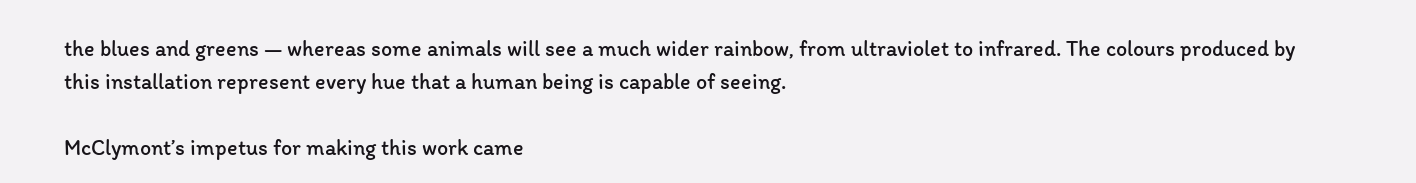the blues and greens — whereas some animals will see a much wider rainbow, from ultraviolet to infrared. The colours produced by this installation represent every hue that a human being is capable of seeing.

McClymont’s impetus for making this work came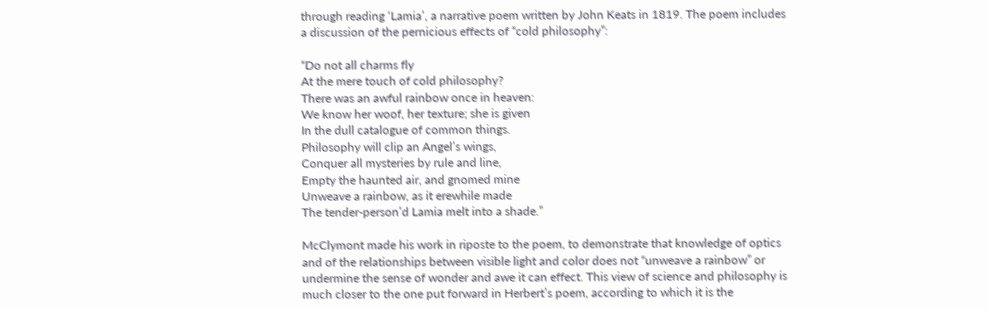through reading ‘Lamia’, a narrative poem written by John Keats in 1819. The poem includes a discussion of the pernicious effects of “cold philosophy”:

“Do not all charms fly
At the mere touch of cold philosophy?
There was an awful rainbow once in heaven:
We know her woof, her texture; she is given
In the dull catalogue of common things.
Philosophy will clip an Angel’s wings,
Conquer all mysteries by rule and line,
Empty the haunted air, and gnomed mine
Unweave a rainbow, as it erewhile made
The tender-person’d Lamia melt into a shade.”

McClymont made his work in riposte to the poem, to demonstrate that knowledge of optics and of the relationships between visible light and color does not “unweave a rainbow” or undermine the sense of wonder and awe it can effect. This view of science and philosophy is much closer to the one put forward in Herbert’s poem, according to which it is the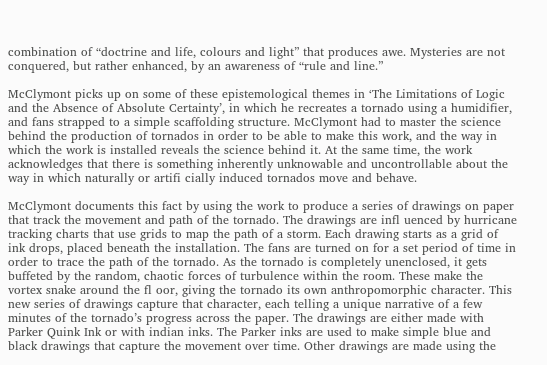combination of “doctrine and life, colours and light” that produces awe. Mysteries are not conquered, but rather enhanced, by an awareness of “rule and line.”

McClymont picks up on some of these epistemological themes in ‘The Limitations of Logic and the Absence of Absolute Certainty’, in which he recreates a tornado using a humidifier, and fans strapped to a simple scaffolding structure. McClymont had to master the science behind the production of tornados in order to be able to make this work, and the way in which the work is installed reveals the science behind it. At the same time, the work acknowledges that there is something inherently unknowable and uncontrollable about the way in which naturally or artifi cially induced tornados move and behave.

McClymont documents this fact by using the work to produce a series of drawings on paper that track the movement and path of the tornado. The drawings are infl uenced by hurricane tracking charts that use grids to map the path of a storm. Each drawing starts as a grid of ink drops, placed beneath the installation. The fans are turned on for a set period of time in order to trace the path of the tornado. As the tornado is completely unenclosed, it gets buffeted by the random, chaotic forces of turbulence within the room. These make the vortex snake around the fl oor, giving the tornado its own anthropomorphic character. This new series of drawings capture that character, each telling a unique narrative of a few minutes of the tornado’s progress across the paper. The drawings are either made with Parker Quink Ink or with indian inks. The Parker inks are used to make simple blue and black drawings that capture the movement over time. Other drawings are made using the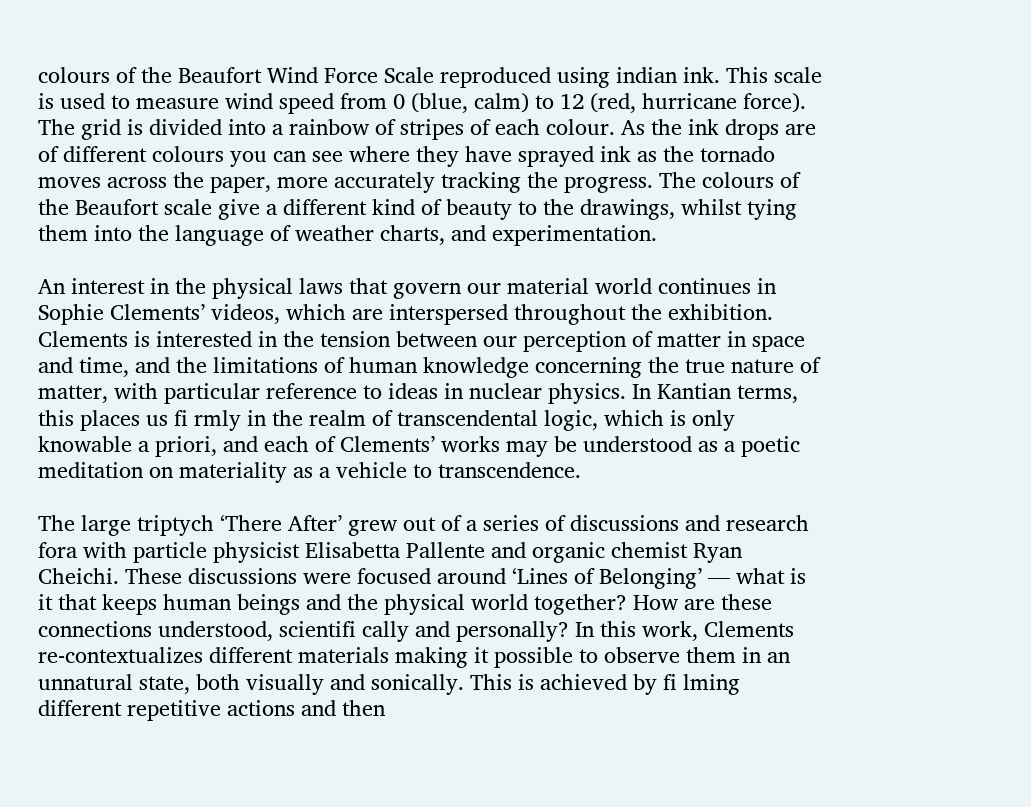colours of the Beaufort Wind Force Scale reproduced using indian ink. This scale is used to measure wind speed from 0 (blue, calm) to 12 (red, hurricane force). The grid is divided into a rainbow of stripes of each colour. As the ink drops are of different colours you can see where they have sprayed ink as the tornado moves across the paper, more accurately tracking the progress. The colours of the Beaufort scale give a different kind of beauty to the drawings, whilst tying them into the language of weather charts, and experimentation.

An interest in the physical laws that govern our material world continues in Sophie Clements’ videos, which are interspersed throughout the exhibition. Clements is interested in the tension between our perception of matter in space and time, and the limitations of human knowledge concerning the true nature of matter, with particular reference to ideas in nuclear physics. In Kantian terms, this places us fi rmly in the realm of transcendental logic, which is only knowable a priori, and each of Clements’ works may be understood as a poetic meditation on materiality as a vehicle to transcendence.

The large triptych ‘There After’ grew out of a series of discussions and research fora with particle physicist Elisabetta Pallente and organic chemist Ryan Cheichi. These discussions were focused around ‘Lines of Belonging’ — what is it that keeps human beings and the physical world together? How are these connections understood, scientifi cally and personally? In this work, Clements re-contextualizes different materials making it possible to observe them in an unnatural state, both visually and sonically. This is achieved by fi lming different repetitive actions and then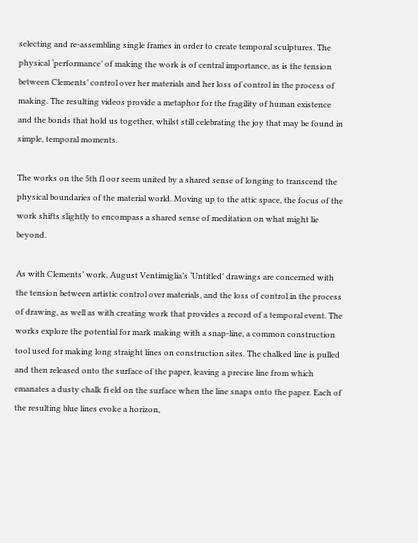selecting and re-assembling single frames in order to create temporal sculptures. The physical ‘performance’ of making the work is of central importance, as is the tension between Clements’ control over her materials and her loss of control in the process of making. The resulting videos provide a metaphor for the fragility of human existence and the bonds that hold us together, whilst still celebrating the joy that may be found in simple, temporal moments.

The works on the 5th fl oor seem united by a shared sense of longing to transcend the physical boundaries of the material world. Moving up to the attic space, the focus of the work shifts slightly to encompass a shared sense of meditation on what might lie beyond.

As with Clements’ work, August Ventimiglia’s ‘Untitled’ drawings are concerned with the tension between artistic control over materials, and the loss of control in the process of drawing, as well as with creating work that provides a record of a temporal event. The works explore the potential for mark making with a snap-line, a common construction tool used for making long straight lines on construction sites. The chalked line is pulled and then released onto the surface of the paper, leaving a precise line from which emanates a dusty chalk fi eld on the surface when the line snaps onto the paper. Each of the resulting blue lines evoke a horizon,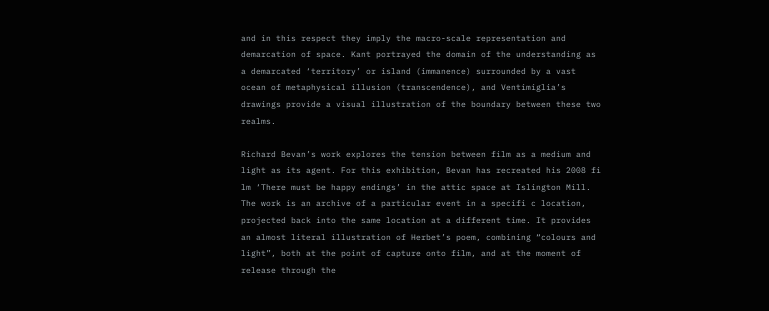and in this respect they imply the macro-scale representation and demarcation of space. Kant portrayed the domain of the understanding as a demarcated ‘territory’ or island (immanence) surrounded by a vast ocean of metaphysical illusion (transcendence), and Ventimiglia’s drawings provide a visual illustration of the boundary between these two realms.

Richard Bevan’s work explores the tension between film as a medium and light as its agent. For this exhibition, Bevan has recreated his 2008 fi lm ‘There must be happy endings’ in the attic space at Islington Mill. The work is an archive of a particular event in a specifi c location, projected back into the same location at a different time. It provides an almost literal illustration of Herbet’s poem, combining “colours and light”, both at the point of capture onto film, and at the moment of release through the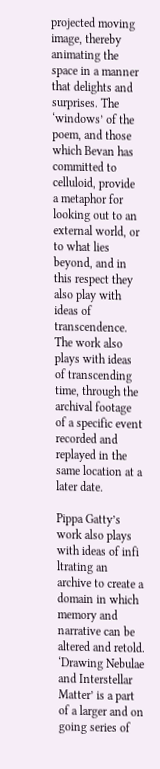projected moving image, thereby animating the space in a manner that delights and surprises. The ‘windows’ of the poem, and those which Bevan has committed to celluloid, provide a metaphor for looking out to an external world, or to what lies beyond, and in this respect they also play with ideas of transcendence. The work also plays with ideas of transcending time, through the archival footage of a specific event recorded and replayed in the same location at a later date.

Pippa Gatty’s work also plays with ideas of infi ltrating an archive to create a domain in which memory and narrative can be altered and retold. ‘Drawing Nebulae and Interstellar Matter’ is a part of a larger and on going series of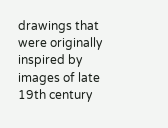drawings that were originally inspired by images of late 19th century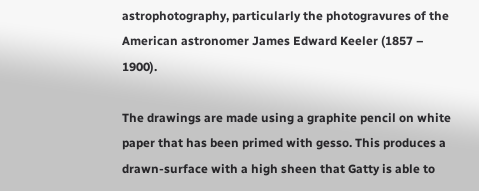astrophotography, particularly the photogravures of the American astronomer James Edward Keeler (1857 – 1900).

The drawings are made using a graphite pencil on white paper that has been primed with gesso. This produces a drawn-surface with a high sheen that Gatty is able to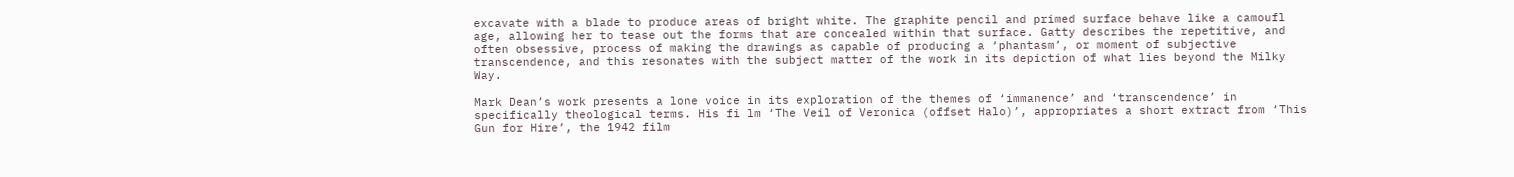excavate with a blade to produce areas of bright white. The graphite pencil and primed surface behave like a camoufl age, allowing her to tease out the forms that are concealed within that surface. Gatty describes the repetitive, and often obsessive, process of making the drawings as capable of producing a ‘phantasm’, or moment of subjective transcendence, and this resonates with the subject matter of the work in its depiction of what lies beyond the Milky Way.

Mark Dean’s work presents a lone voice in its exploration of the themes of ‘immanence’ and ‘transcendence’ in specifically theological terms. His fi lm ‘The Veil of Veronica (offset Halo)’, appropriates a short extract from ‘This Gun for Hire’, the 1942 film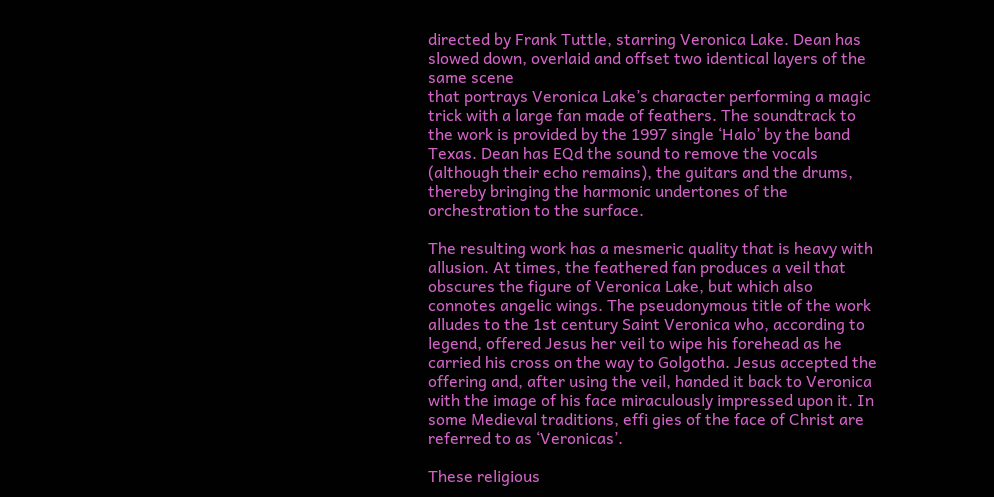directed by Frank Tuttle, starring Veronica Lake. Dean has slowed down, overlaid and offset two identical layers of the same scene
that portrays Veronica Lake’s character performing a magic trick with a large fan made of feathers. The soundtrack to the work is provided by the 1997 single ‘Halo’ by the band Texas. Dean has EQd the sound to remove the vocals (although their echo remains), the guitars and the drums, thereby bringing the harmonic undertones of the orchestration to the surface.

The resulting work has a mesmeric quality that is heavy with allusion. At times, the feathered fan produces a veil that obscures the figure of Veronica Lake, but which also connotes angelic wings. The pseudonymous title of the work alludes to the 1st century Saint Veronica who, according to legend, offered Jesus her veil to wipe his forehead as he carried his cross on the way to Golgotha. Jesus accepted the offering and, after using the veil, handed it back to Veronica with the image of his face miraculously impressed upon it. In some Medieval traditions, effi gies of the face of Christ are referred to as ‘Veronicas’.

These religious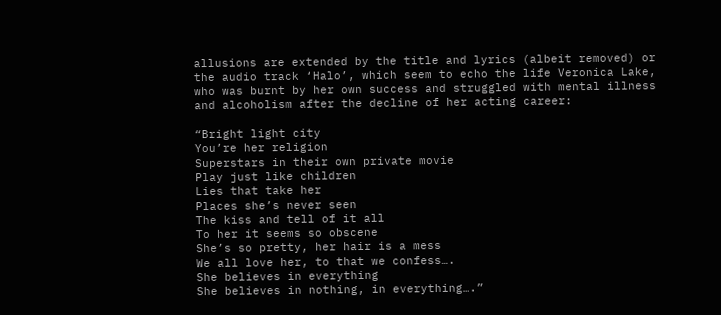allusions are extended by the title and lyrics (albeit removed) or the audio track ‘Halo’, which seem to echo the life Veronica Lake, who was burnt by her own success and struggled with mental illness and alcoholism after the decline of her acting career:

“Bright light city
You’re her religion
Superstars in their own private movie
Play just like children
Lies that take her
Places she’s never seen
The kiss and tell of it all
To her it seems so obscene
She’s so pretty, her hair is a mess
We all love her, to that we confess….
She believes in everything
She believes in nothing, in everything….”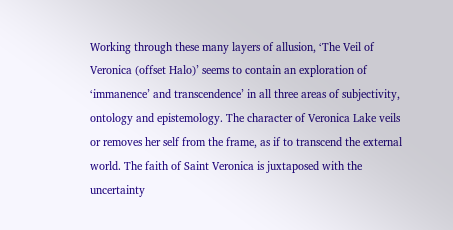Working through these many layers of allusion, ‘The Veil of Veronica (offset Halo)’ seems to contain an exploration of ‘immanence’ and transcendence’ in all three areas of subjectivity, ontology and epistemology. The character of Veronica Lake veils or removes her self from the frame, as if to transcend the external world. The faith of Saint Veronica is juxtaposed with the uncertainty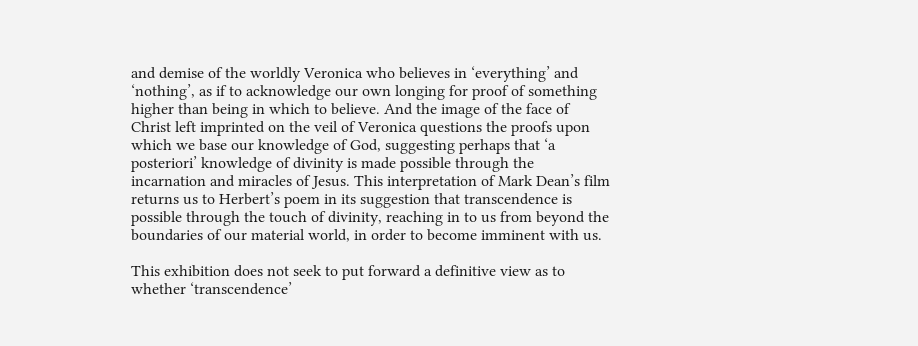and demise of the worldly Veronica who believes in ‘everything’ and ‘nothing’, as if to acknowledge our own longing for proof of something higher than being in which to believe. And the image of the face of Christ left imprinted on the veil of Veronica questions the proofs upon which we base our knowledge of God, suggesting perhaps that ‘a posteriori’ knowledge of divinity is made possible through the incarnation and miracles of Jesus. This interpretation of Mark Dean’s film returns us to Herbert’s poem in its suggestion that transcendence is possible through the touch of divinity, reaching in to us from beyond the boundaries of our material world, in order to become imminent with us.

This exhibition does not seek to put forward a definitive view as to whether ‘transcendence’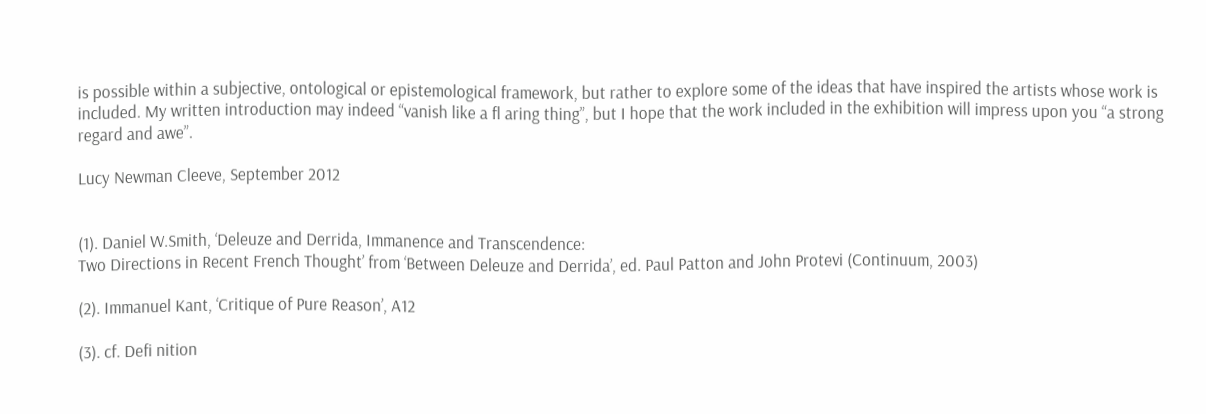is possible within a subjective, ontological or epistemological framework, but rather to explore some of the ideas that have inspired the artists whose work is included. My written introduction may indeed “vanish like a fl aring thing”, but I hope that the work included in the exhibition will impress upon you “a strong regard and awe”.

Lucy Newman Cleeve, September 2012


(1). Daniel W.Smith, ‘Deleuze and Derrida, Immanence and Transcendence:
Two Directions in Recent French Thought’ from ‘Between Deleuze and Derrida’, ed. Paul Patton and John Protevi (Continuum, 2003)

(2). Immanuel Kant, ‘Critique of Pure Reason’, A12

(3). cf. Defi nition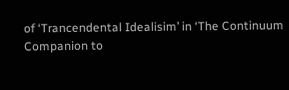of ‘Trancendental Idealisim’ in ‘The Continuum
Companion to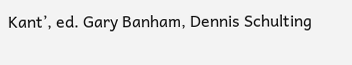Kant’, ed. Gary Banham, Dennis Schulting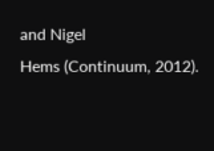and Nigel
Hems (Continuum, 2012).